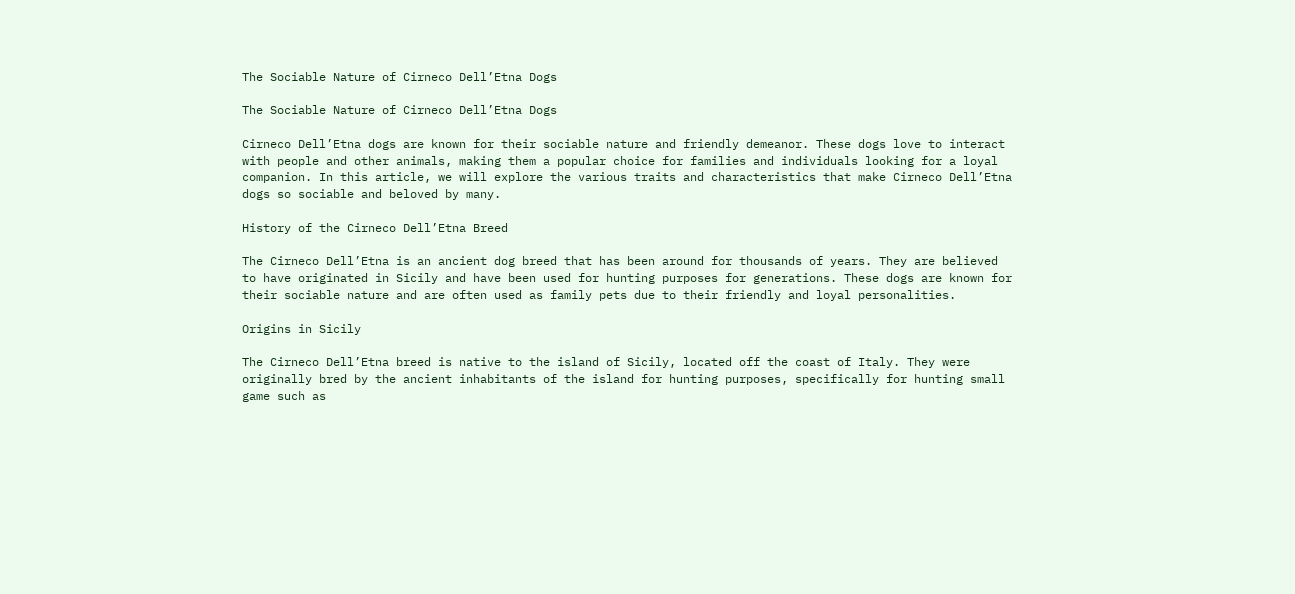The Sociable Nature of Cirneco Dell’Etna Dogs

The Sociable Nature of Cirneco Dell’Etna Dogs

Cirneco Dell’Etna dogs are known for their sociable nature and friendly demeanor. These dogs love to interact with people and other animals, making them a popular choice for families and individuals looking for a loyal companion. In this article, we will explore the various traits and characteristics that make Cirneco Dell’Etna dogs so sociable and beloved by many.

History of the Cirneco Dell’Etna Breed

The Cirneco Dell’Etna is an ancient dog breed that has been around for thousands of years. They are believed to have originated in Sicily and have been used for hunting purposes for generations. These dogs are known for their sociable nature and are often used as family pets due to their friendly and loyal personalities.

Origins in Sicily

The Cirneco Dell’Etna breed is native to the island of Sicily, located off the coast of Italy. They were originally bred by the ancient inhabitants of the island for hunting purposes, specifically for hunting small game such as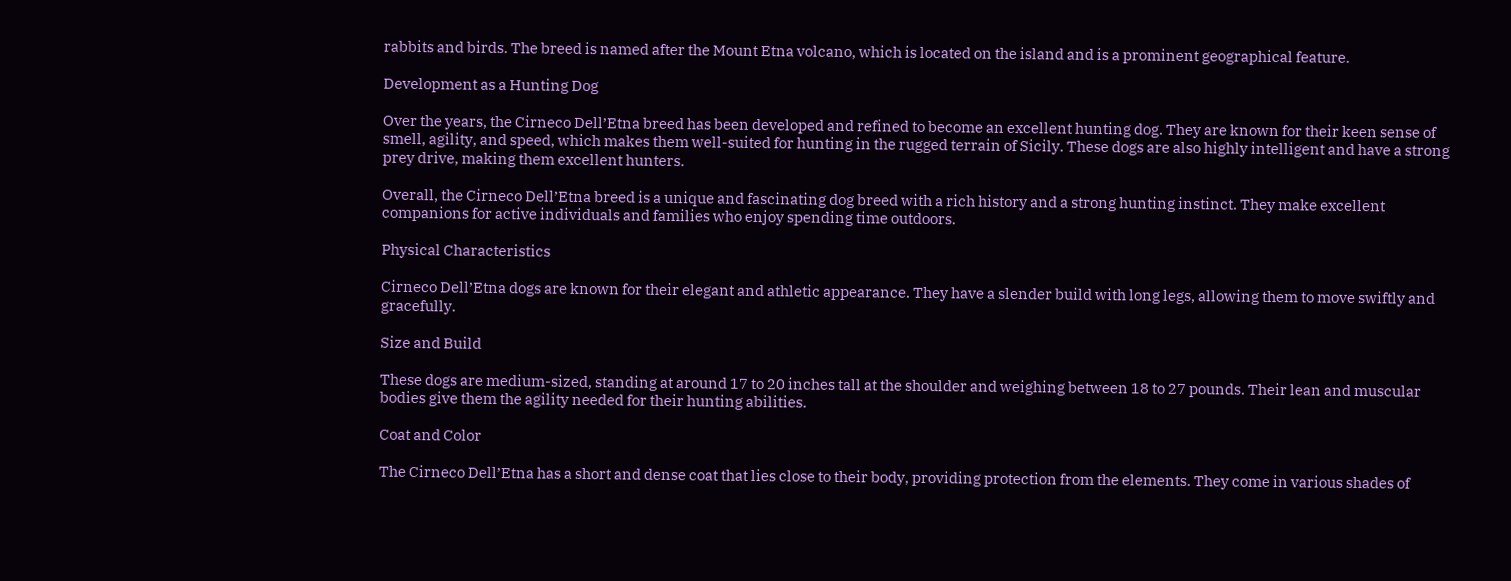rabbits and birds. The breed is named after the Mount Etna volcano, which is located on the island and is a prominent geographical feature.

Development as a Hunting Dog

Over the years, the Cirneco Dell’Etna breed has been developed and refined to become an excellent hunting dog. They are known for their keen sense of smell, agility, and speed, which makes them well-suited for hunting in the rugged terrain of Sicily. These dogs are also highly intelligent and have a strong prey drive, making them excellent hunters.

Overall, the Cirneco Dell’Etna breed is a unique and fascinating dog breed with a rich history and a strong hunting instinct. They make excellent companions for active individuals and families who enjoy spending time outdoors.

Physical Characteristics

Cirneco Dell’Etna dogs are known for their elegant and athletic appearance. They have a slender build with long legs, allowing them to move swiftly and gracefully.

Size and Build

These dogs are medium-sized, standing at around 17 to 20 inches tall at the shoulder and weighing between 18 to 27 pounds. Their lean and muscular bodies give them the agility needed for their hunting abilities.

Coat and Color

The Cirneco Dell’Etna has a short and dense coat that lies close to their body, providing protection from the elements. They come in various shades of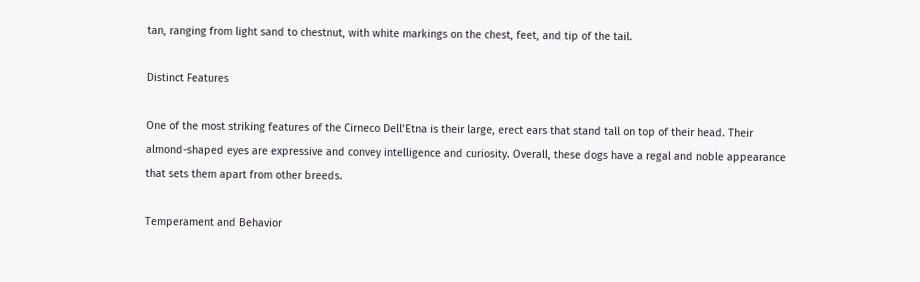tan, ranging from light sand to chestnut, with white markings on the chest, feet, and tip of the tail.

Distinct Features

One of the most striking features of the Cirneco Dell’Etna is their large, erect ears that stand tall on top of their head. Their almond-shaped eyes are expressive and convey intelligence and curiosity. Overall, these dogs have a regal and noble appearance that sets them apart from other breeds.

Temperament and Behavior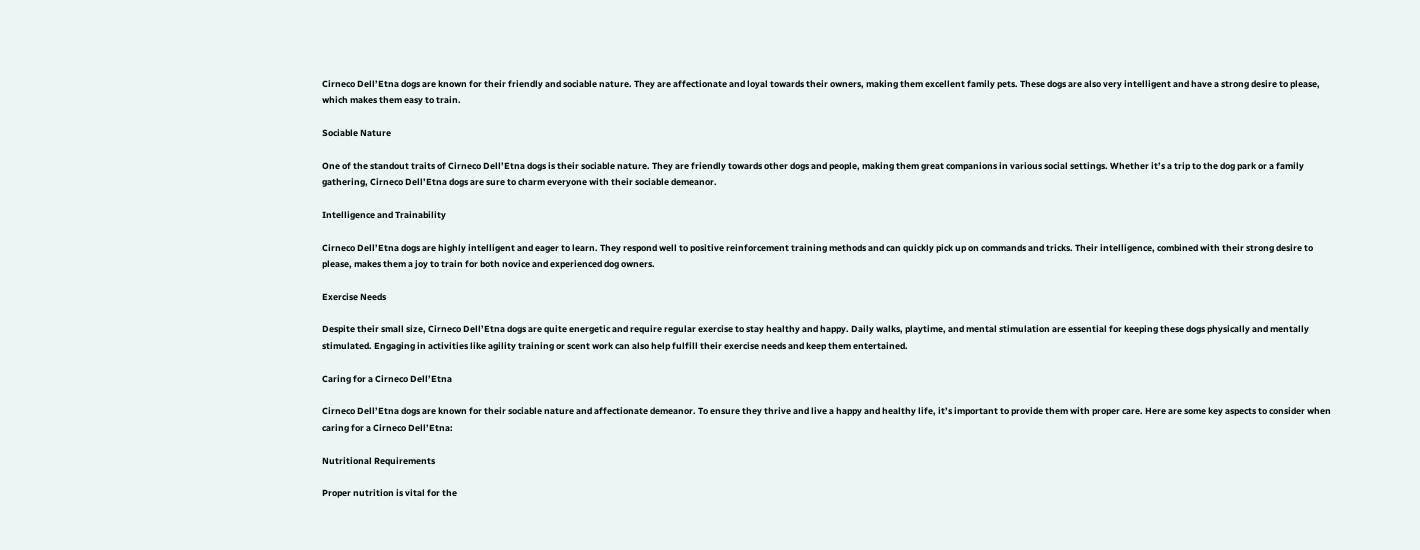Cirneco Dell’Etna dogs are known for their friendly and sociable nature. They are affectionate and loyal towards their owners, making them excellent family pets. These dogs are also very intelligent and have a strong desire to please, which makes them easy to train.

Sociable Nature

One of the standout traits of Cirneco Dell’Etna dogs is their sociable nature. They are friendly towards other dogs and people, making them great companions in various social settings. Whether it’s a trip to the dog park or a family gathering, Cirneco Dell’Etna dogs are sure to charm everyone with their sociable demeanor.

Intelligence and Trainability

Cirneco Dell’Etna dogs are highly intelligent and eager to learn. They respond well to positive reinforcement training methods and can quickly pick up on commands and tricks. Their intelligence, combined with their strong desire to please, makes them a joy to train for both novice and experienced dog owners.

Exercise Needs

Despite their small size, Cirneco Dell’Etna dogs are quite energetic and require regular exercise to stay healthy and happy. Daily walks, playtime, and mental stimulation are essential for keeping these dogs physically and mentally stimulated. Engaging in activities like agility training or scent work can also help fulfill their exercise needs and keep them entertained.

Caring for a Cirneco Dell’Etna

Cirneco Dell’Etna dogs are known for their sociable nature and affectionate demeanor. To ensure they thrive and live a happy and healthy life, it’s important to provide them with proper care. Here are some key aspects to consider when caring for a Cirneco Dell’Etna:

Nutritional Requirements

Proper nutrition is vital for the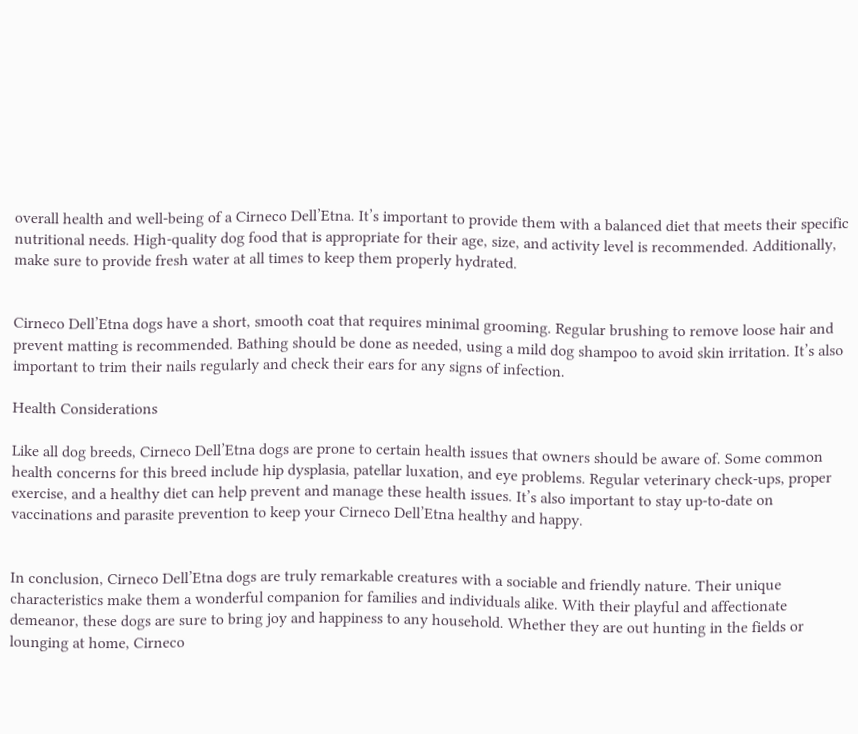overall health and well-being of a Cirneco Dell’Etna. It’s important to provide them with a balanced diet that meets their specific nutritional needs. High-quality dog food that is appropriate for their age, size, and activity level is recommended. Additionally, make sure to provide fresh water at all times to keep them properly hydrated.


Cirneco Dell’Etna dogs have a short, smooth coat that requires minimal grooming. Regular brushing to remove loose hair and prevent matting is recommended. Bathing should be done as needed, using a mild dog shampoo to avoid skin irritation. It’s also important to trim their nails regularly and check their ears for any signs of infection.

Health Considerations

Like all dog breeds, Cirneco Dell’Etna dogs are prone to certain health issues that owners should be aware of. Some common health concerns for this breed include hip dysplasia, patellar luxation, and eye problems. Regular veterinary check-ups, proper exercise, and a healthy diet can help prevent and manage these health issues. It’s also important to stay up-to-date on vaccinations and parasite prevention to keep your Cirneco Dell’Etna healthy and happy.


In conclusion, Cirneco Dell’Etna dogs are truly remarkable creatures with a sociable and friendly nature. Their unique characteristics make them a wonderful companion for families and individuals alike. With their playful and affectionate demeanor, these dogs are sure to bring joy and happiness to any household. Whether they are out hunting in the fields or lounging at home, Cirneco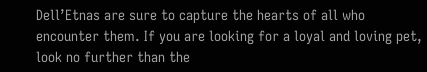Dell’Etnas are sure to capture the hearts of all who encounter them. If you are looking for a loyal and loving pet, look no further than the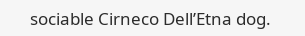sociable Cirneco Dell’Etna dog.